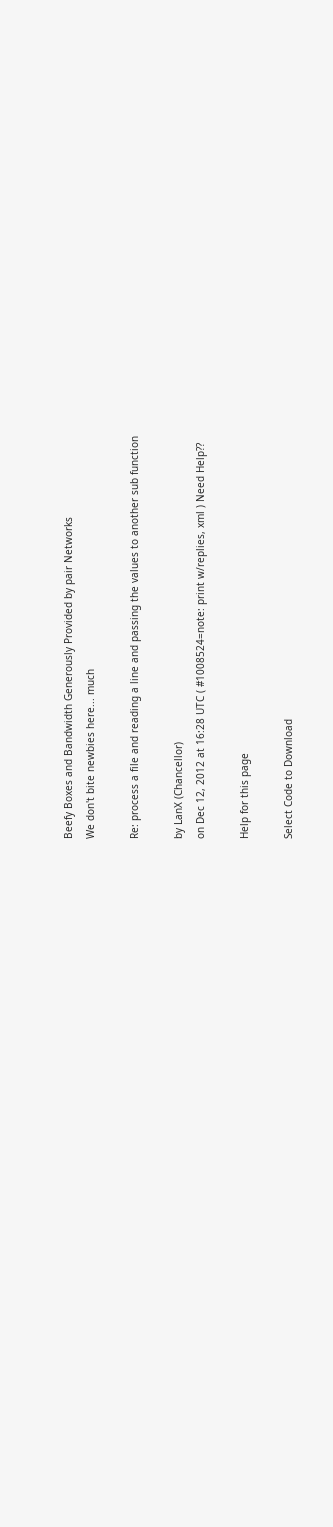Beefy Boxes and Bandwidth Generously Provided by pair Networks
We don't bite newbies here... much

Re: process a file and reading a line and passing the values to another sub function

by LanX (Chancellor)
on Dec 12, 2012 at 16:28 UTC ( #1008524=note: print w/replies, xml ) Need Help??

Help for this page

Select Code to Download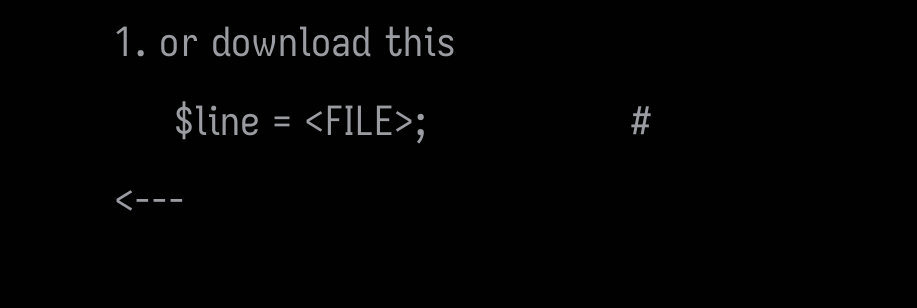1. or download this
     $line = <FILE>;                 #  <---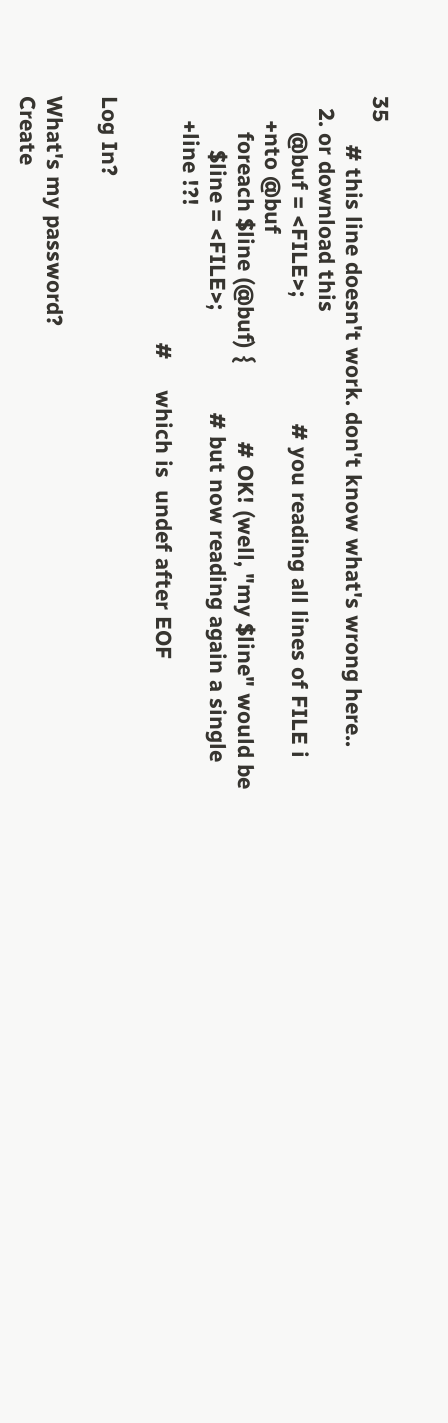35
        # this line doesn't work. don't know what's wrong here..
  2. or download this
      @buf = <FILE>;                     # you reading all lines of FILE i
    +nto @buf
      foreach $line (@buf) {             # OK! (well, "my $line" would be
         $line = <FILE>;                 # but now reading again a single
    +line !?!
                                         #     which is  undef after EOF

Log In?

What's my password?
Create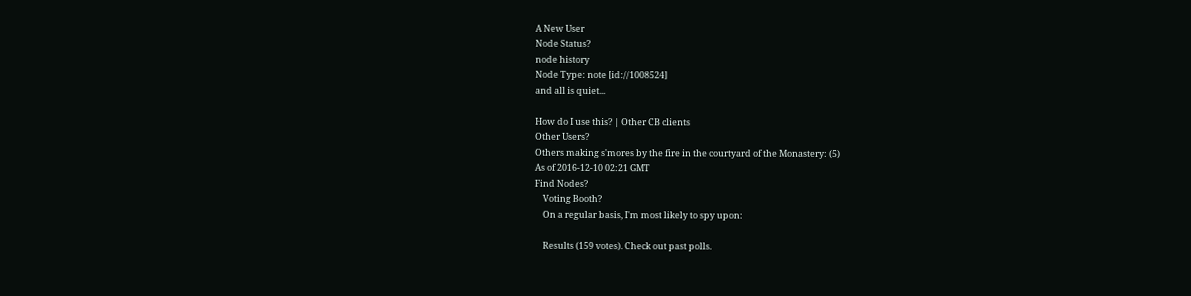A New User
Node Status?
node history
Node Type: note [id://1008524]
and all is quiet...

How do I use this? | Other CB clients
Other Users?
Others making s'mores by the fire in the courtyard of the Monastery: (5)
As of 2016-12-10 02:21 GMT
Find Nodes?
    Voting Booth?
    On a regular basis, I'm most likely to spy upon:

    Results (159 votes). Check out past polls.